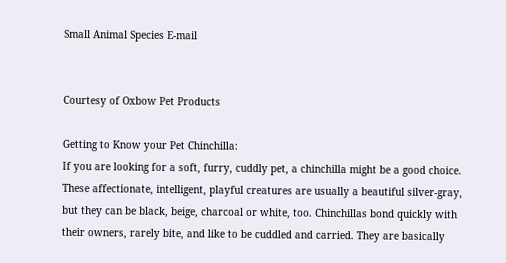Small Animal Species E-mail


Courtesy of Oxbow Pet Products

Getting to Know your Pet Chinchilla:
If you are looking for a soft, furry, cuddly pet, a chinchilla might be a good choice. These affectionate, intelligent, playful creatures are usually a beautiful silver-gray, but they can be black, beige, charcoal or white, too. Chinchillas bond quickly with their owners, rarely bite, and like to be cuddled and carried. They are basically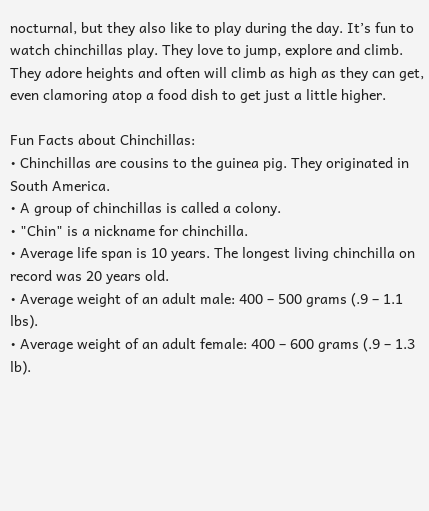nocturnal, but they also like to play during the day. It’s fun to watch chinchillas play. They love to jump, explore and climb. They adore heights and often will climb as high as they can get, even clamoring atop a food dish to get just a little higher.

Fun Facts about Chinchillas:
• Chinchillas are cousins to the guinea pig. They originated in South America.
• A group of chinchillas is called a colony.
• "Chin" is a nickname for chinchilla.
• Average life span is 10 years. The longest living chinchilla on record was 20 years old.
• Average weight of an adult male: 400 – 500 grams (.9 – 1.1 lbs).
• Average weight of an adult female: 400 – 600 grams (.9 – 1.3 lb).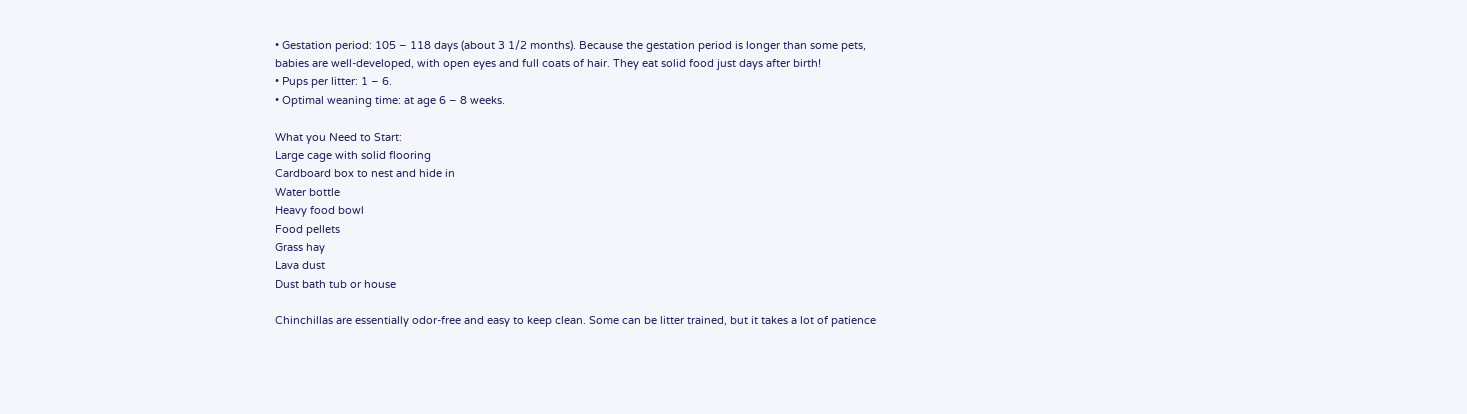• Gestation period: 105 – 118 days (about 3 1/2 months). Because the gestation period is longer than some pets, babies are well-developed, with open eyes and full coats of hair. They eat solid food just days after birth!
• Pups per litter: 1 – 6.
• Optimal weaning time: at age 6 – 8 weeks.

What you Need to Start:
Large cage with solid flooring
Cardboard box to nest and hide in
Water bottle
Heavy food bowl
Food pellets
Grass hay
Lava dust
Dust bath tub or house

Chinchillas are essentially odor-free and easy to keep clean. Some can be litter trained, but it takes a lot of patience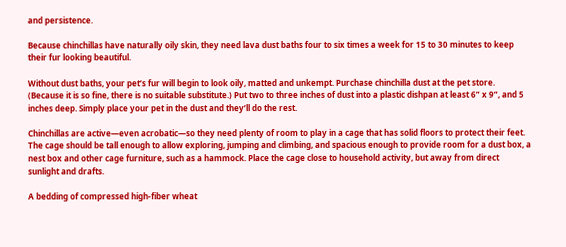and persistence.

Because chinchillas have naturally oily skin, they need lava dust baths four to six times a week for 15 to 30 minutes to keep their fur looking beautiful.

Without dust baths, your pet’s fur will begin to look oily, matted and unkempt. Purchase chinchilla dust at the pet store. (Because it is so fine, there is no suitable substitute.) Put two to three inches of dust into a plastic dishpan at least 6” x 9”, and 5 inches deep. Simply place your pet in the dust and they’ll do the rest.

Chinchillas are active—even acrobatic—so they need plenty of room to play in a cage that has solid floors to protect their feet. The cage should be tall enough to allow exploring, jumping and climbing, and spacious enough to provide room for a dust box, a nest box and other cage furniture, such as a hammock. Place the cage close to household activity, but away from direct sunlight and drafts.

A bedding of compressed high-fiber wheat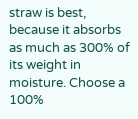straw is best, because it absorbs as much as 300% of its weight in moisture. Choose a 100%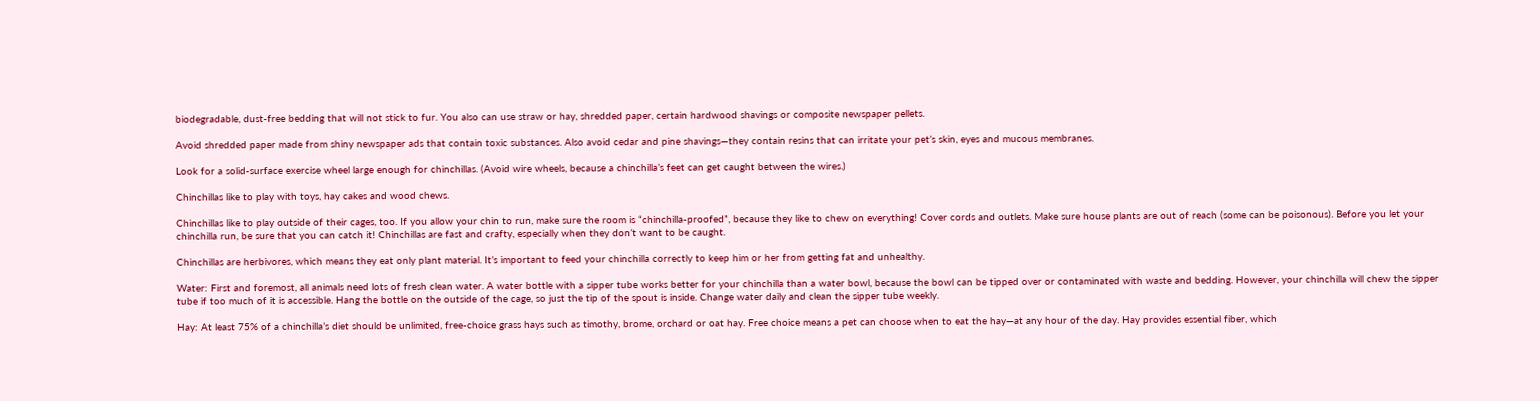biodegradable, dust-free bedding that will not stick to fur. You also can use straw or hay, shredded paper, certain hardwood shavings or composite newspaper pellets.

Avoid shredded paper made from shiny newspaper ads that contain toxic substances. Also avoid cedar and pine shavings—they contain resins that can irritate your pet’s skin, eyes and mucous membranes.

Look for a solid-surface exercise wheel large enough for chinchillas. (Avoid wire wheels, because a chinchilla’s feet can get caught between the wires.)

Chinchillas like to play with toys, hay cakes and wood chews.

Chinchillas like to play outside of their cages, too. If you allow your chin to run, make sure the room is “chinchilla-proofed”, because they like to chew on everything! Cover cords and outlets. Make sure house plants are out of reach (some can be poisonous). Before you let your chinchilla run, be sure that you can catch it! Chinchillas are fast and crafty, especially when they don’t want to be caught.

Chinchillas are herbivores, which means they eat only plant material. It’s important to feed your chinchilla correctly to keep him or her from getting fat and unhealthy.

Water: First and foremost, all animals need lots of fresh clean water. A water bottle with a sipper tube works better for your chinchilla than a water bowl, because the bowl can be tipped over or contaminated with waste and bedding. However, your chinchilla will chew the sipper tube if too much of it is accessible. Hang the bottle on the outside of the cage, so just the tip of the spout is inside. Change water daily and clean the sipper tube weekly.

Hay: At least 75% of a chinchilla’s diet should be unlimited, free-choice grass hays such as timothy, brome, orchard or oat hay. Free choice means a pet can choose when to eat the hay—at any hour of the day. Hay provides essential fiber, which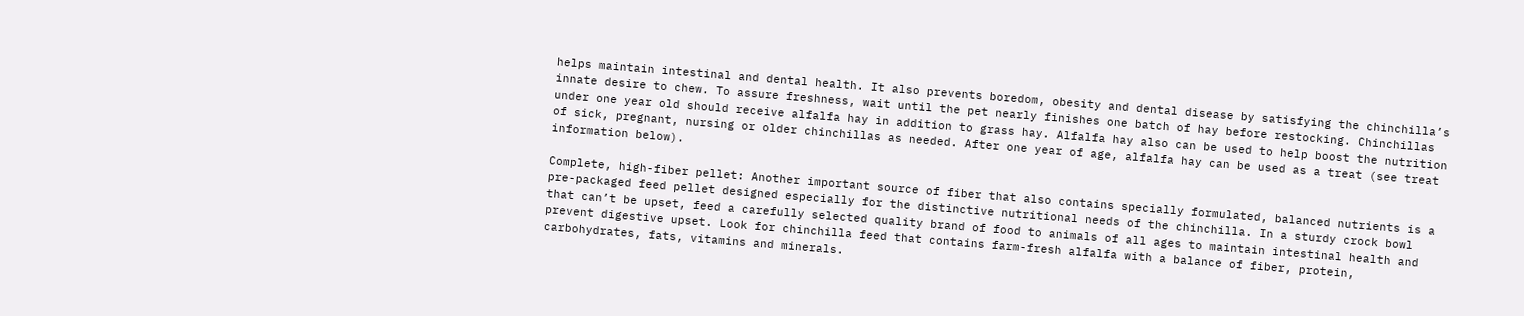helps maintain intestinal and dental health. It also prevents boredom, obesity and dental disease by satisfying the chinchilla’s innate desire to chew. To assure freshness, wait until the pet nearly finishes one batch of hay before restocking. Chinchillas under one year old should receive alfalfa hay in addition to grass hay. Alfalfa hay also can be used to help boost the nutrition of sick, pregnant, nursing or older chinchillas as needed. After one year of age, alfalfa hay can be used as a treat (see treat information below).

Complete, high-fiber pellet: Another important source of fiber that also contains specially formulated, balanced nutrients is a pre-packaged feed pellet designed especially for the distinctive nutritional needs of the chinchilla. In a sturdy crock bowl that can’t be upset, feed a carefully selected quality brand of food to animals of all ages to maintain intestinal health and prevent digestive upset. Look for chinchilla feed that contains farm-fresh alfalfa with a balance of fiber, protein, carbohydrates, fats, vitamins and minerals.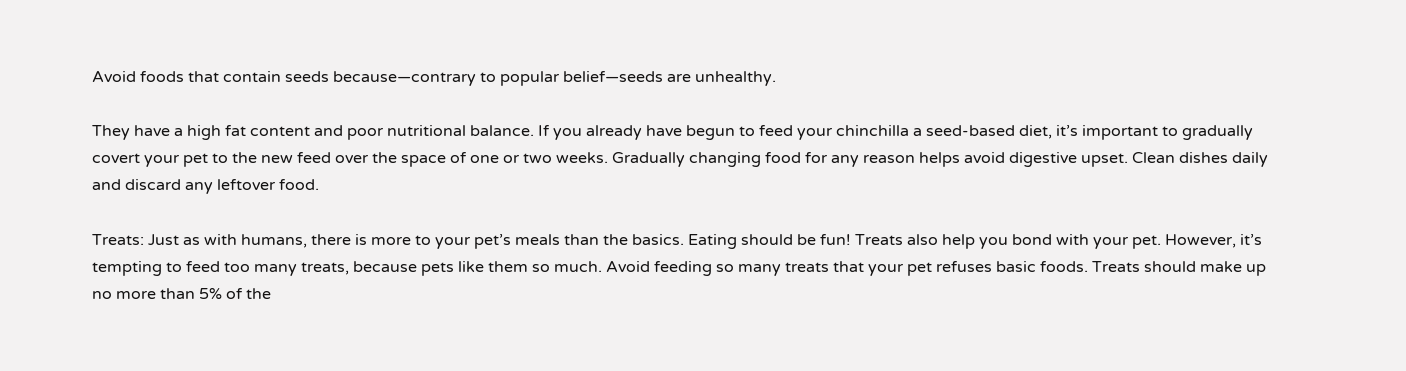Avoid foods that contain seeds because—contrary to popular belief—seeds are unhealthy.

They have a high fat content and poor nutritional balance. If you already have begun to feed your chinchilla a seed-based diet, it’s important to gradually covert your pet to the new feed over the space of one or two weeks. Gradually changing food for any reason helps avoid digestive upset. Clean dishes daily and discard any leftover food.

Treats: Just as with humans, there is more to your pet’s meals than the basics. Eating should be fun! Treats also help you bond with your pet. However, it’s tempting to feed too many treats, because pets like them so much. Avoid feeding so many treats that your pet refuses basic foods. Treats should make up no more than 5% of the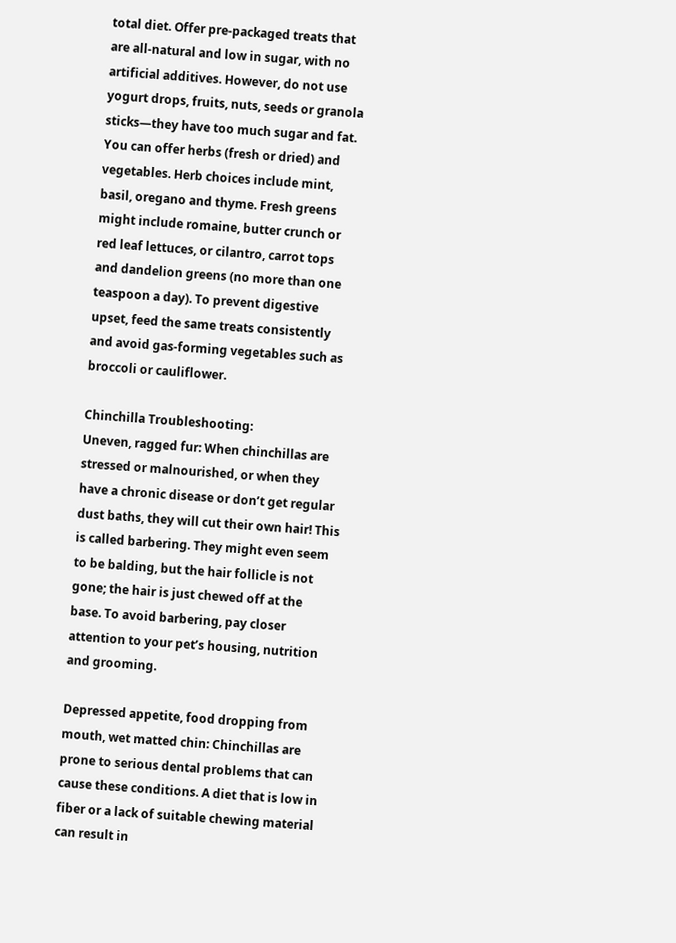total diet. Offer pre-packaged treats that are all-natural and low in sugar, with no artificial additives. However, do not use yogurt drops, fruits, nuts, seeds or granola sticks—they have too much sugar and fat. You can offer herbs (fresh or dried) and vegetables. Herb choices include mint, basil, oregano and thyme. Fresh greens might include romaine, butter crunch or red leaf lettuces, or cilantro, carrot tops and dandelion greens (no more than one teaspoon a day). To prevent digestive upset, feed the same treats consistently and avoid gas-forming vegetables such as broccoli or cauliflower.

Chinchilla Troubleshooting:
Uneven, ragged fur: When chinchillas are stressed or malnourished, or when they have a chronic disease or don’t get regular dust baths, they will cut their own hair! This is called barbering. They might even seem to be balding, but the hair follicle is not gone; the hair is just chewed off at the base. To avoid barbering, pay closer attention to your pet’s housing, nutrition and grooming.

Depressed appetite, food dropping from mouth, wet matted chin: Chinchillas are prone to serious dental problems that can cause these conditions. A diet that is low in fiber or a lack of suitable chewing material can result in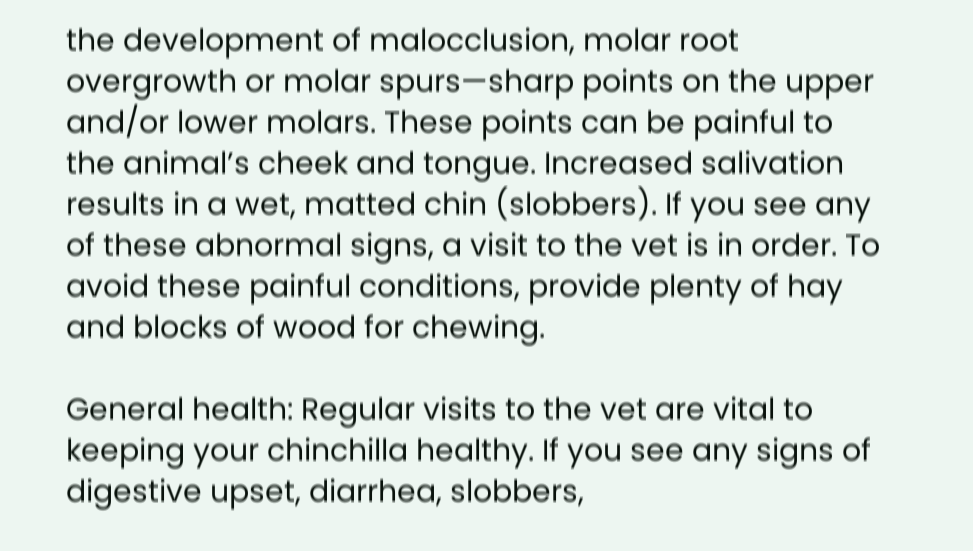the development of malocclusion, molar root overgrowth or molar spurs—sharp points on the upper and/or lower molars. These points can be painful to the animal’s cheek and tongue. Increased salivation results in a wet, matted chin (slobbers). If you see any of these abnormal signs, a visit to the vet is in order. To avoid these painful conditions, provide plenty of hay and blocks of wood for chewing.

General health: Regular visits to the vet are vital to keeping your chinchilla healthy. If you see any signs of digestive upset, diarrhea, slobbers,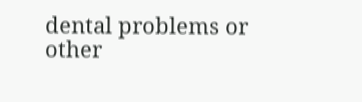dental problems or other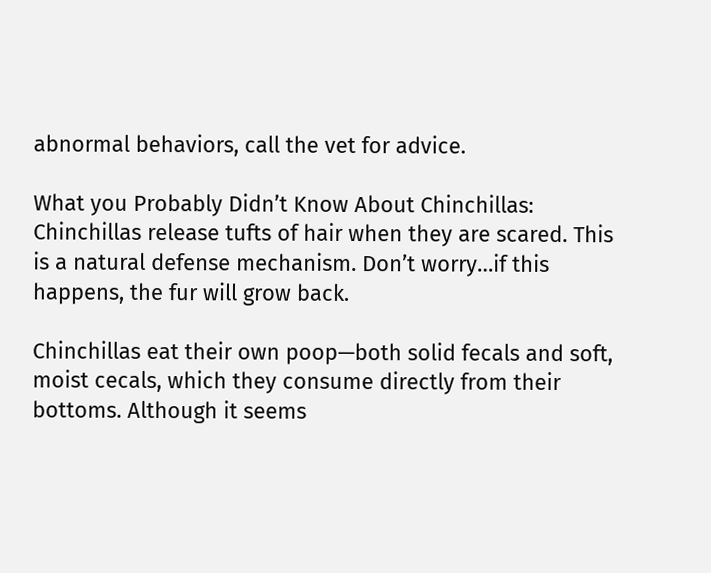abnormal behaviors, call the vet for advice.

What you Probably Didn’t Know About Chinchillas:
Chinchillas release tufts of hair when they are scared. This is a natural defense mechanism. Don’t worry…if this happens, the fur will grow back.

Chinchillas eat their own poop—both solid fecals and soft, moist cecals, which they consume directly from their bottoms. Although it seems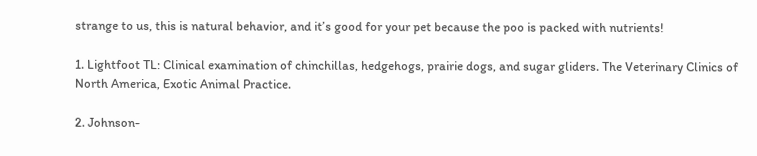strange to us, this is natural behavior, and it’s good for your pet because the poo is packed with nutrients!

1. Lightfoot TL: Clinical examination of chinchillas, hedgehogs, prairie dogs, and sugar gliders. The Veterinary Clinics of North America, Exotic Animal Practice.

2. Johnson-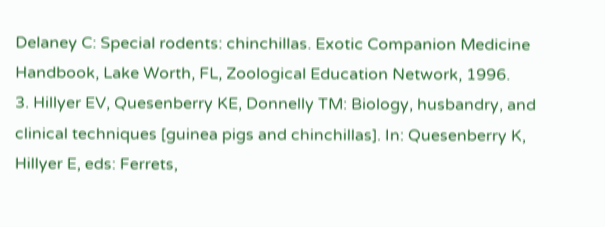Delaney C: Special rodents: chinchillas. Exotic Companion Medicine Handbook, Lake Worth, FL, Zoological Education Network, 1996.
3. Hillyer EV, Quesenberry KE, Donnelly TM: Biology, husbandry, and clinical techniques [guinea pigs and chinchillas]. In: Quesenberry K, Hillyer E, eds: Ferrets,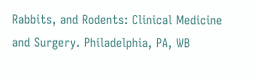Rabbits, and Rodents: Clinical Medicine and Surgery. Philadelphia, PA, WB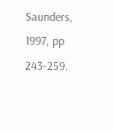Saunders, 1997, pp 243-259.